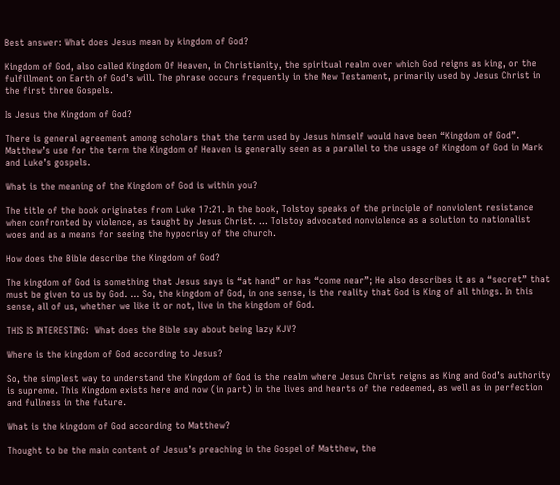Best answer: What does Jesus mean by kingdom of God?

Kingdom of God, also called Kingdom Of Heaven, in Christianity, the spiritual realm over which God reigns as king, or the fulfillment on Earth of God’s will. The phrase occurs frequently in the New Testament, primarily used by Jesus Christ in the first three Gospels.

Is Jesus the Kingdom of God?

There is general agreement among scholars that the term used by Jesus himself would have been “Kingdom of God”. Matthew’s use for the term the Kingdom of Heaven is generally seen as a parallel to the usage of Kingdom of God in Mark and Luke’s gospels.

What is the meaning of the Kingdom of God is within you?

The title of the book originates from Luke 17:21. In the book, Tolstoy speaks of the principle of nonviolent resistance when confronted by violence, as taught by Jesus Christ. … Tolstoy advocated nonviolence as a solution to nationalist woes and as a means for seeing the hypocrisy of the church.

How does the Bible describe the Kingdom of God?

The kingdom of God is something that Jesus says is “at hand” or has “come near”; He also describes it as a “secret” that must be given to us by God. … So, the kingdom of God, in one sense, is the reality that God is King of all things. In this sense, all of us, whether we like it or not, live in the kingdom of God.

THIS IS INTERESTING:  What does the Bible say about being lazy KJV?

Where is the kingdom of God according to Jesus?

So, the simplest way to understand the Kingdom of God is the realm where Jesus Christ reigns as King and God’s authority is supreme. This Kingdom exists here and now (in part) in the lives and hearts of the redeemed, as well as in perfection and fullness in the future.

What is the kingdom of God according to Matthew?

Thought to be the main content of Jesus’s preaching in the Gospel of Matthew, the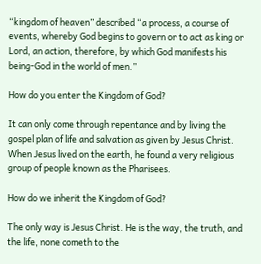“kingdom of heaven” described “a process, a course of events, whereby God begins to govern or to act as king or Lord, an action, therefore, by which God manifests his being-God in the world of men.”

How do you enter the Kingdom of God?

It can only come through repentance and by living the gospel plan of life and salvation as given by Jesus Christ. When Jesus lived on the earth, he found a very religious group of people known as the Pharisees.

How do we inherit the Kingdom of God?

The only way is Jesus Christ. He is the way, the truth, and the life, none cometh to the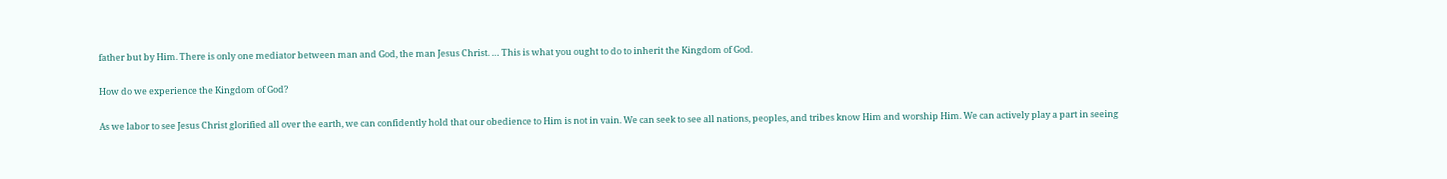father but by Him. There is only one mediator between man and God, the man Jesus Christ. … This is what you ought to do to inherit the Kingdom of God.

How do we experience the Kingdom of God?

As we labor to see Jesus Christ glorified all over the earth, we can confidently hold that our obedience to Him is not in vain. We can seek to see all nations, peoples, and tribes know Him and worship Him. We can actively play a part in seeing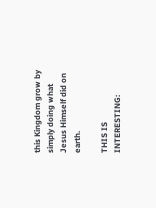this Kingdom grow by simply doing what Jesus Himself did on earth.

THIS IS INTERESTING: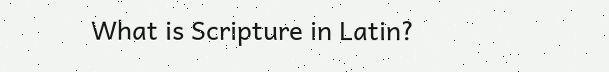What is Scripture in Latin?